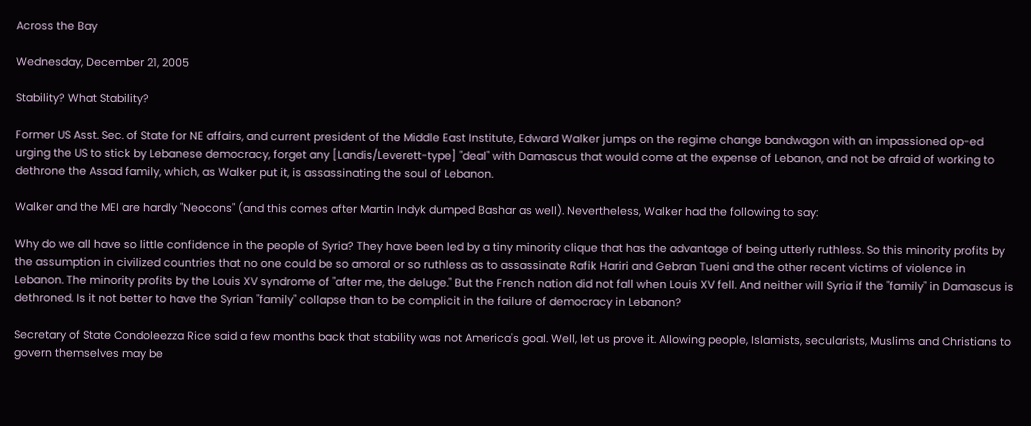Across the Bay

Wednesday, December 21, 2005

Stability? What Stability?

Former US Asst. Sec. of State for NE affairs, and current president of the Middle East Institute, Edward Walker jumps on the regime change bandwagon with an impassioned op-ed urging the US to stick by Lebanese democracy, forget any [Landis/Leverett-type] "deal" with Damascus that would come at the expense of Lebanon, and not be afraid of working to dethrone the Assad family, which, as Walker put it, is assassinating the soul of Lebanon.

Walker and the MEI are hardly "Neocons" (and this comes after Martin Indyk dumped Bashar as well). Nevertheless, Walker had the following to say:

Why do we all have so little confidence in the people of Syria? They have been led by a tiny minority clique that has the advantage of being utterly ruthless. So this minority profits by the assumption in civilized countries that no one could be so amoral or so ruthless as to assassinate Rafik Hariri and Gebran Tueni and the other recent victims of violence in Lebanon. The minority profits by the Louis XV syndrome of "after me, the deluge." But the French nation did not fall when Louis XV fell. And neither will Syria if the "family" in Damascus is dethroned. Is it not better to have the Syrian "family" collapse than to be complicit in the failure of democracy in Lebanon?

Secretary of State Condoleezza Rice said a few months back that stability was not America's goal. Well, let us prove it. Allowing people, Islamists, secularists, Muslims and Christians to govern themselves may be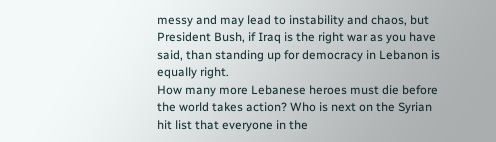messy and may lead to instability and chaos, but President Bush, if Iraq is the right war as you have said, than standing up for democracy in Lebanon is equally right.
How many more Lebanese heroes must die before the world takes action? Who is next on the Syrian hit list that everyone in the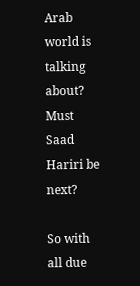Arab world is talking about? Must Saad Hariri be next?

So with all due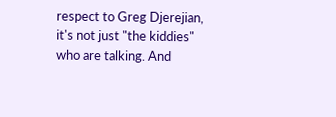respect to Greg Djerejian, it's not just "the kiddies" who are talking. And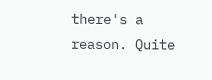there's a reason. Quite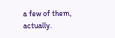a few of them, actually.